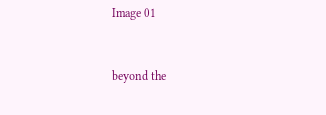Image 01


beyond the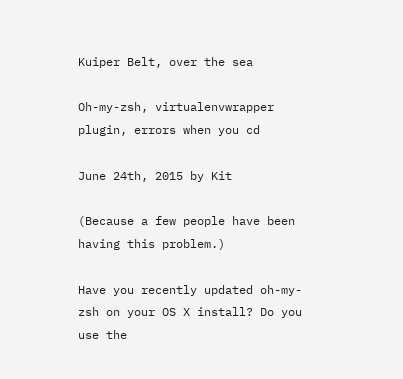Kuiper Belt, over the sea

Oh-my-zsh, virtualenvwrapper plugin, errors when you cd

June 24th, 2015 by Kit

(Because a few people have been having this problem.)

Have you recently updated oh-my-zsh on your OS X install? Do you use the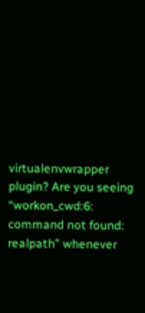virtualenvwrapper plugin? Are you seeing “workon_cwd:6: command not found: realpath” whenever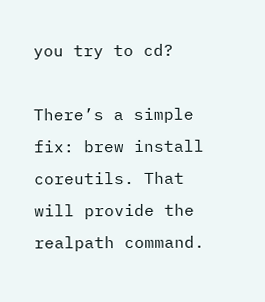you try to cd?

There’s a simple fix: brew install coreutils. That will provide the realpath command.